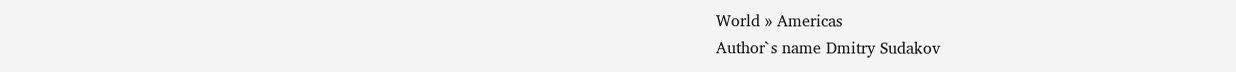World » Americas
Author`s name Dmitry Sudakov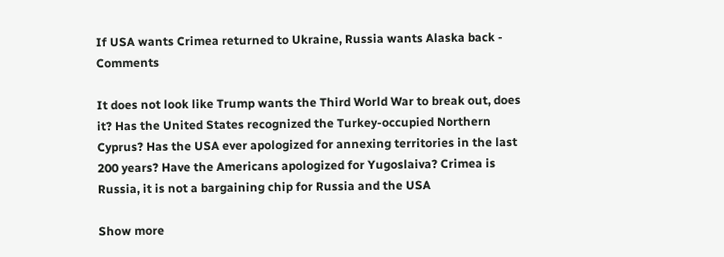If USA wants Crimea returned to Ukraine, Russia wants Alaska back - Comments

It does not look like Trump wants the Third World War to break out, does it? Has the United States recognized the Turkey-occupied Northern Cyprus? Has the USA ever apologized for annexing territories in the last 200 years? Have the Americans apologized for Yugoslaiva? Crimea is Russia, it is not a bargaining chip for Russia and the USA

Show more